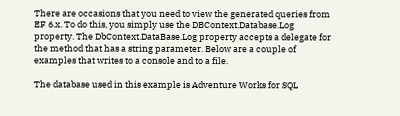There are occasions that you need to view the generated queries from EF 6.x. To do this, you simply use the DBContext.Database.Log property. The DbContext.DataBase.Log property accepts a delegate for the method that has a string parameter. Below are a couple of examples that writes to a console and to a file.

The database used in this example is Adventure Works for SQL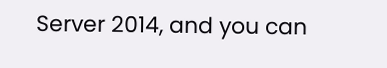Server 2014, and you can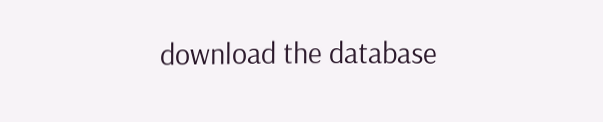download the database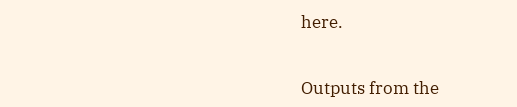here.


Outputs from the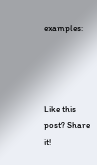examples:




Like this post? Share it!